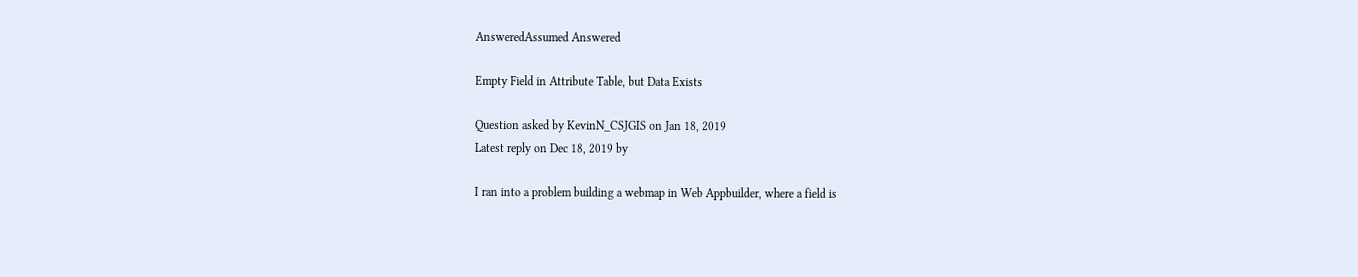AnsweredAssumed Answered

Empty Field in Attribute Table, but Data Exists

Question asked by KevinN_CSJGIS on Jan 18, 2019
Latest reply on Dec 18, 2019 by

I ran into a problem building a webmap in Web Appbuilder, where a field is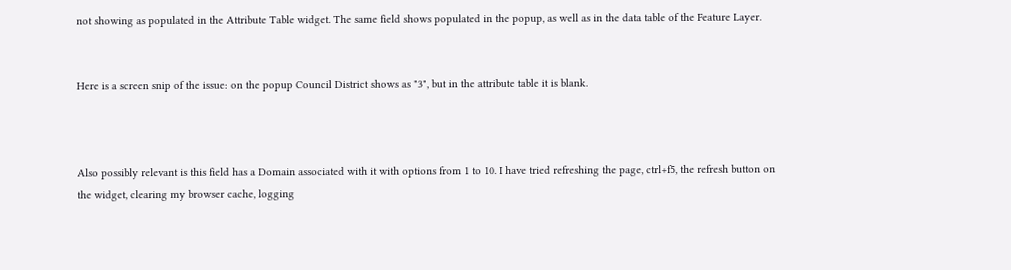not showing as populated in the Attribute Table widget. The same field shows populated in the popup, as well as in the data table of the Feature Layer.


Here is a screen snip of the issue: on the popup Council District shows as "3", but in the attribute table it is blank.



Also possibly relevant is this field has a Domain associated with it with options from 1 to 10. I have tried refreshing the page, ctrl+f5, the refresh button on the widget, clearing my browser cache, logging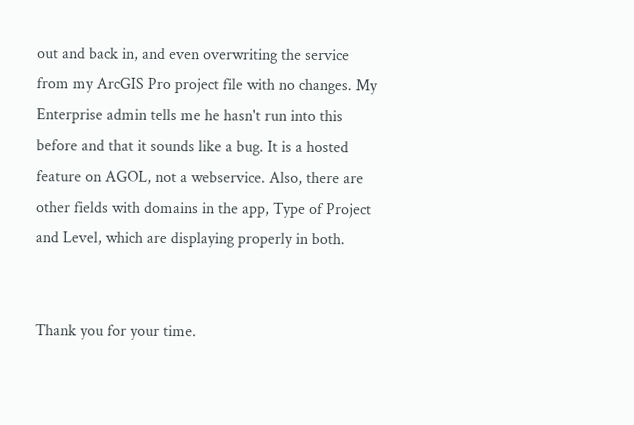out and back in, and even overwriting the service from my ArcGIS Pro project file with no changes. My Enterprise admin tells me he hasn't run into this before and that it sounds like a bug. It is a hosted feature on AGOL, not a webservice. Also, there are other fields with domains in the app, Type of Project and Level, which are displaying properly in both.


Thank you for your time.